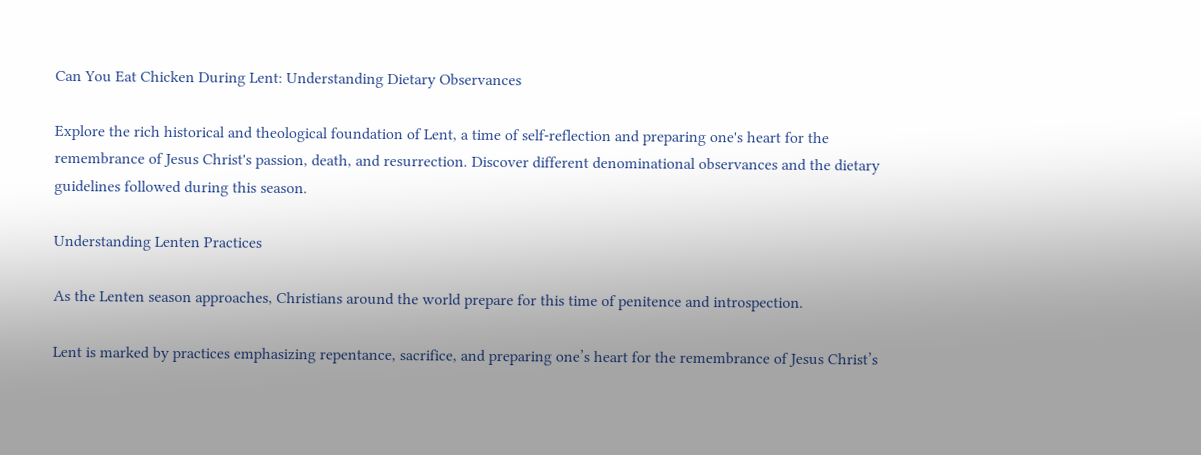Can You Eat Chicken During Lent: Understanding Dietary Observances

Explore the rich historical and theological foundation of Lent, a time of self-reflection and preparing one's heart for the remembrance of Jesus Christ's passion, death, and resurrection. Discover different denominational observances and the dietary guidelines followed during this season.

Understanding Lenten Practices

As the Lenten season approaches, Christians around the world prepare for this time of penitence and introspection.

Lent is marked by practices emphasizing repentance, sacrifice, and preparing one’s heart for the remembrance of Jesus Christ’s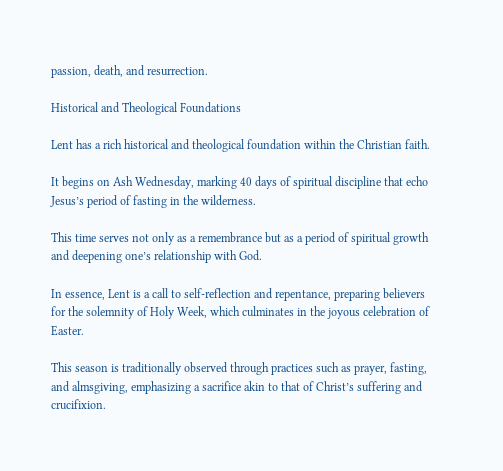passion, death, and resurrection.

Historical and Theological Foundations

Lent has a rich historical and theological foundation within the Christian faith.

It begins on Ash Wednesday, marking 40 days of spiritual discipline that echo Jesus’s period of fasting in the wilderness.

This time serves not only as a remembrance but as a period of spiritual growth and deepening one’s relationship with God.

In essence, Lent is a call to self-reflection and repentance, preparing believers for the solemnity of Holy Week, which culminates in the joyous celebration of Easter.

This season is traditionally observed through practices such as prayer, fasting, and almsgiving, emphasizing a sacrifice akin to that of Christ’s suffering and crucifixion.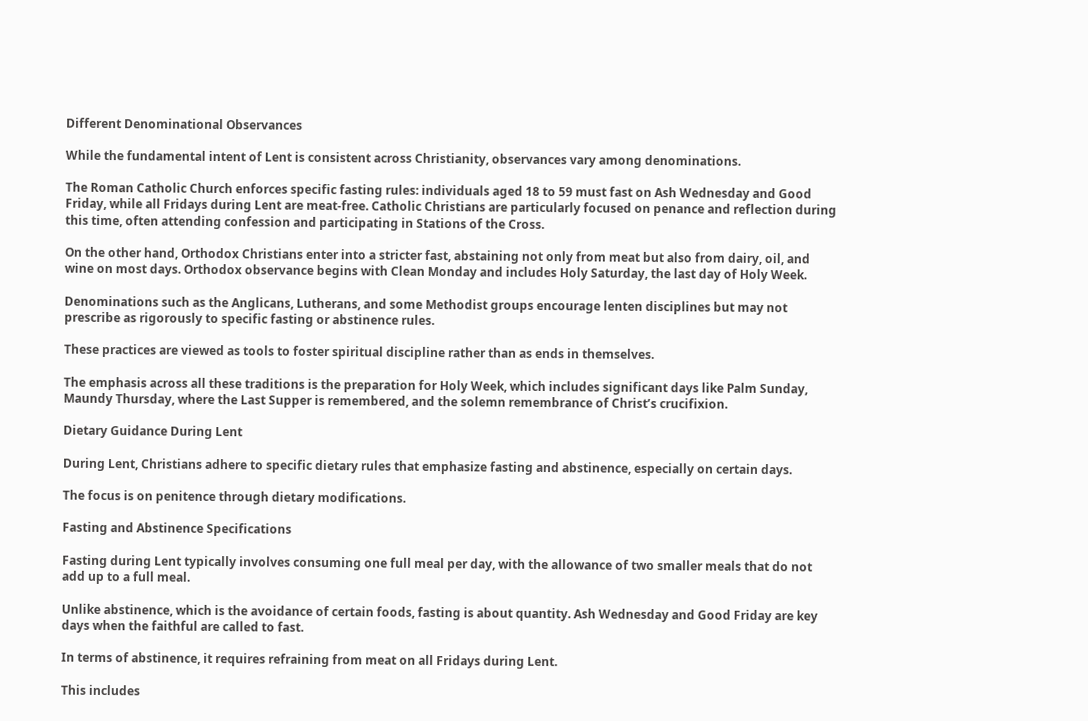Different Denominational Observances

While the fundamental intent of Lent is consistent across Christianity, observances vary among denominations.

The Roman Catholic Church enforces specific fasting rules: individuals aged 18 to 59 must fast on Ash Wednesday and Good Friday, while all Fridays during Lent are meat-free. Catholic Christians are particularly focused on penance and reflection during this time, often attending confession and participating in Stations of the Cross.

On the other hand, Orthodox Christians enter into a stricter fast, abstaining not only from meat but also from dairy, oil, and wine on most days. Orthodox observance begins with Clean Monday and includes Holy Saturday, the last day of Holy Week.

Denominations such as the Anglicans, Lutherans, and some Methodist groups encourage lenten disciplines but may not prescribe as rigorously to specific fasting or abstinence rules.

These practices are viewed as tools to foster spiritual discipline rather than as ends in themselves.

The emphasis across all these traditions is the preparation for Holy Week, which includes significant days like Palm Sunday, Maundy Thursday, where the Last Supper is remembered, and the solemn remembrance of Christ’s crucifixion.

Dietary Guidance During Lent

During Lent, Christians adhere to specific dietary rules that emphasize fasting and abstinence, especially on certain days.

The focus is on penitence through dietary modifications.

Fasting and Abstinence Specifications

Fasting during Lent typically involves consuming one full meal per day, with the allowance of two smaller meals that do not add up to a full meal.

Unlike abstinence, which is the avoidance of certain foods, fasting is about quantity. Ash Wednesday and Good Friday are key days when the faithful are called to fast.

In terms of abstinence, it requires refraining from meat on all Fridays during Lent.

This includes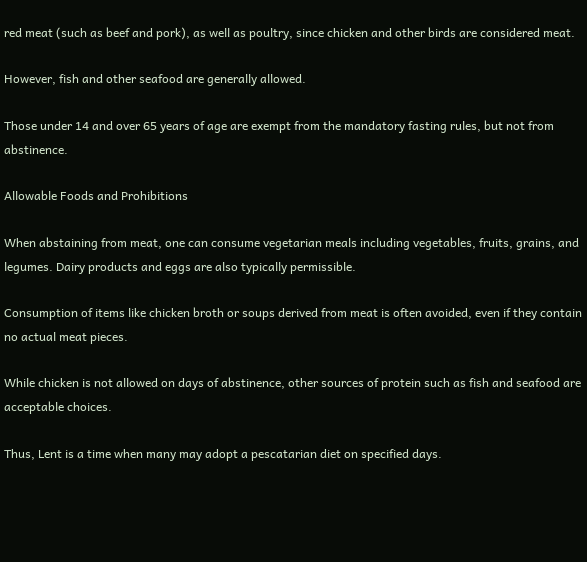red meat (such as beef and pork), as well as poultry, since chicken and other birds are considered meat.

However, fish and other seafood are generally allowed.

Those under 14 and over 65 years of age are exempt from the mandatory fasting rules, but not from abstinence.

Allowable Foods and Prohibitions

When abstaining from meat, one can consume vegetarian meals including vegetables, fruits, grains, and legumes. Dairy products and eggs are also typically permissible.

Consumption of items like chicken broth or soups derived from meat is often avoided, even if they contain no actual meat pieces.

While chicken is not allowed on days of abstinence, other sources of protein such as fish and seafood are acceptable choices.

Thus, Lent is a time when many may adopt a pescatarian diet on specified days.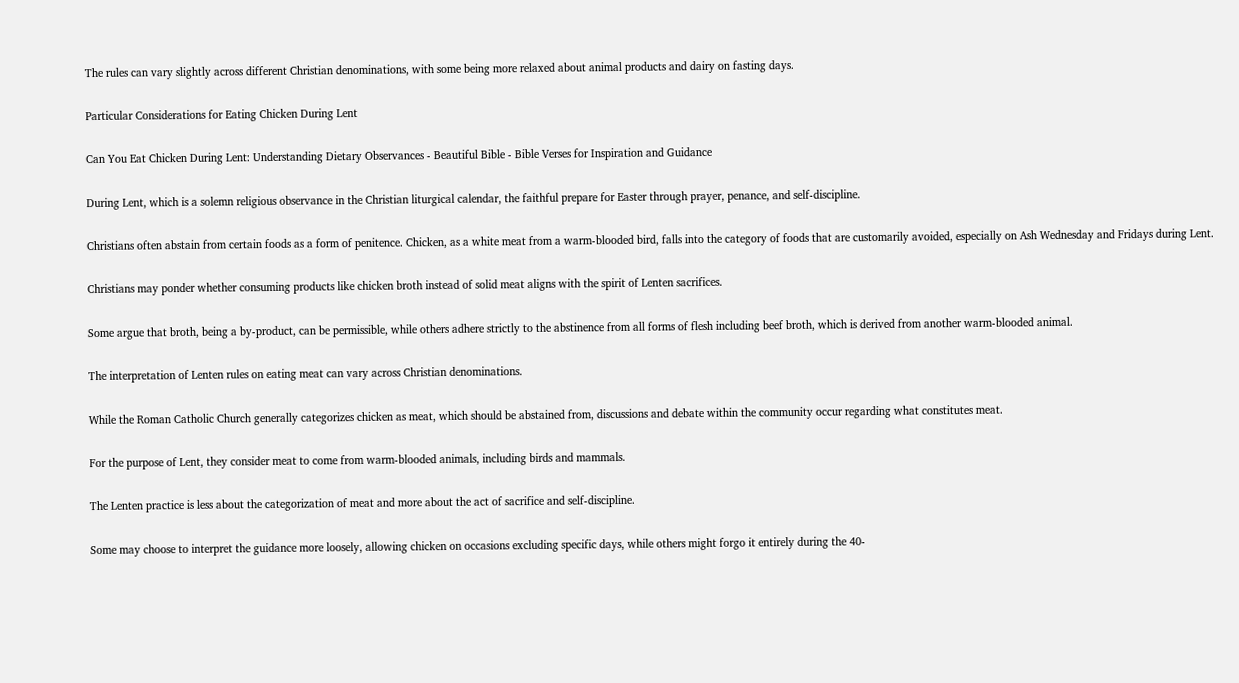The rules can vary slightly across different Christian denominations, with some being more relaxed about animal products and dairy on fasting days.

Particular Considerations for Eating Chicken During Lent

Can You Eat Chicken During Lent: Understanding Dietary Observances - Beautiful Bible - Bible Verses for Inspiration and Guidance

During Lent, which is a solemn religious observance in the Christian liturgical calendar, the faithful prepare for Easter through prayer, penance, and self-discipline.

Christians often abstain from certain foods as a form of penitence. Chicken, as a white meat from a warm-blooded bird, falls into the category of foods that are customarily avoided, especially on Ash Wednesday and Fridays during Lent.

Christians may ponder whether consuming products like chicken broth instead of solid meat aligns with the spirit of Lenten sacrifices.

Some argue that broth, being a by-product, can be permissible, while others adhere strictly to the abstinence from all forms of flesh including beef broth, which is derived from another warm-blooded animal.

The interpretation of Lenten rules on eating meat can vary across Christian denominations.

While the Roman Catholic Church generally categorizes chicken as meat, which should be abstained from, discussions and debate within the community occur regarding what constitutes meat.

For the purpose of Lent, they consider meat to come from warm-blooded animals, including birds and mammals.

The Lenten practice is less about the categorization of meat and more about the act of sacrifice and self-discipline.

Some may choose to interpret the guidance more loosely, allowing chicken on occasions excluding specific days, while others might forgo it entirely during the 40-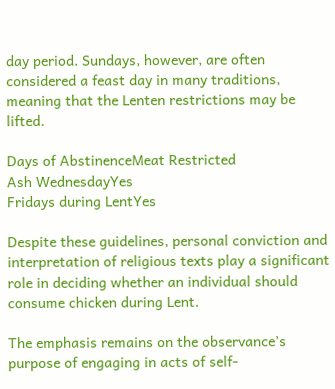day period. Sundays, however, are often considered a feast day in many traditions, meaning that the Lenten restrictions may be lifted.

Days of AbstinenceMeat Restricted
Ash WednesdayYes
Fridays during LentYes

Despite these guidelines, personal conviction and interpretation of religious texts play a significant role in deciding whether an individual should consume chicken during Lent.

The emphasis remains on the observance’s purpose of engaging in acts of self-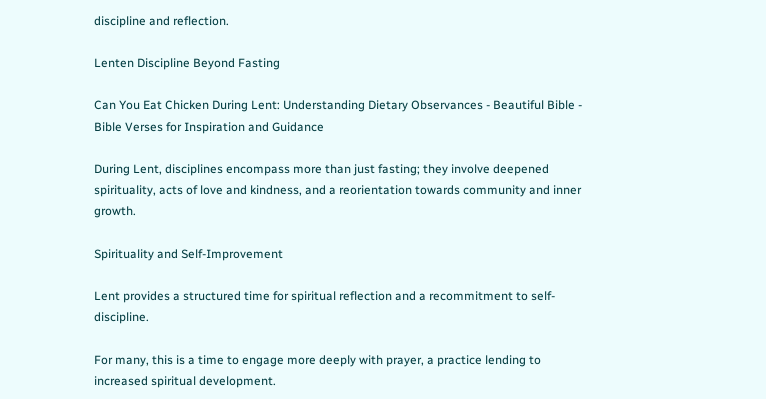discipline and reflection.

Lenten Discipline Beyond Fasting

Can You Eat Chicken During Lent: Understanding Dietary Observances - Beautiful Bible - Bible Verses for Inspiration and Guidance

During Lent, disciplines encompass more than just fasting; they involve deepened spirituality, acts of love and kindness, and a reorientation towards community and inner growth.

Spirituality and Self-Improvement

Lent provides a structured time for spiritual reflection and a recommitment to self-discipline.

For many, this is a time to engage more deeply with prayer, a practice lending to increased spiritual development.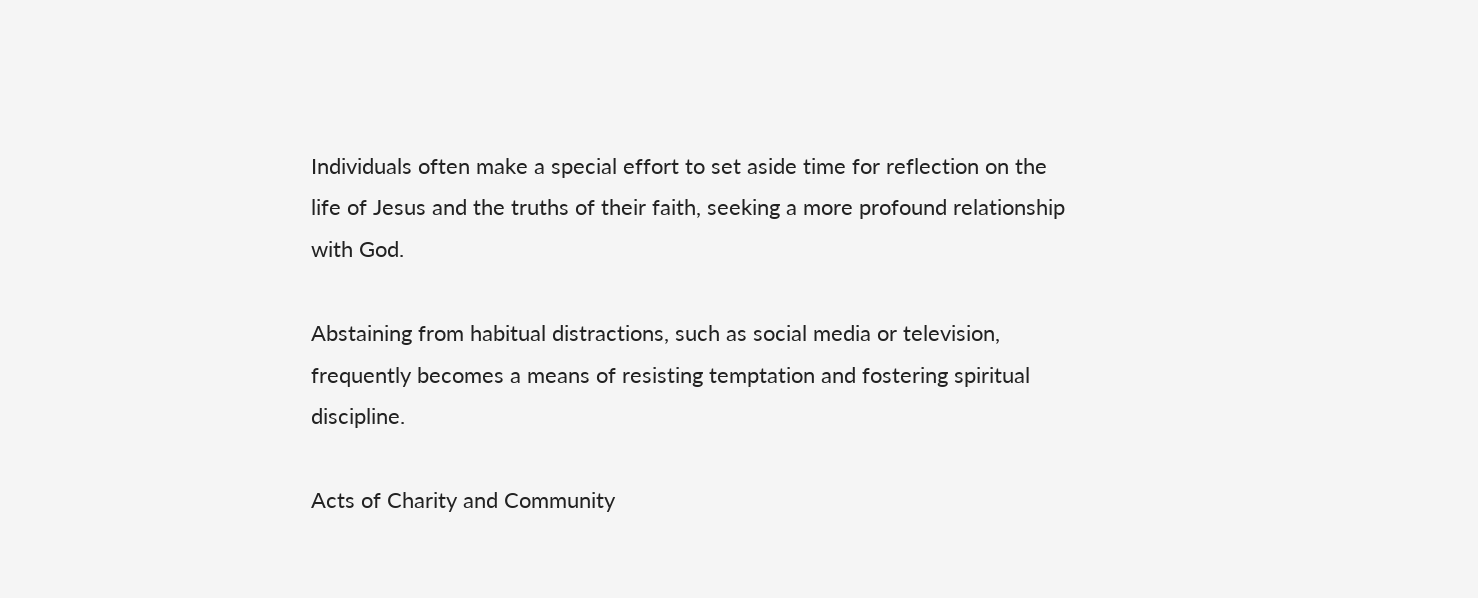Individuals often make a special effort to set aside time for reflection on the life of Jesus and the truths of their faith, seeking a more profound relationship with God.

Abstaining from habitual distractions, such as social media or television, frequently becomes a means of resisting temptation and fostering spiritual discipline.

Acts of Charity and Community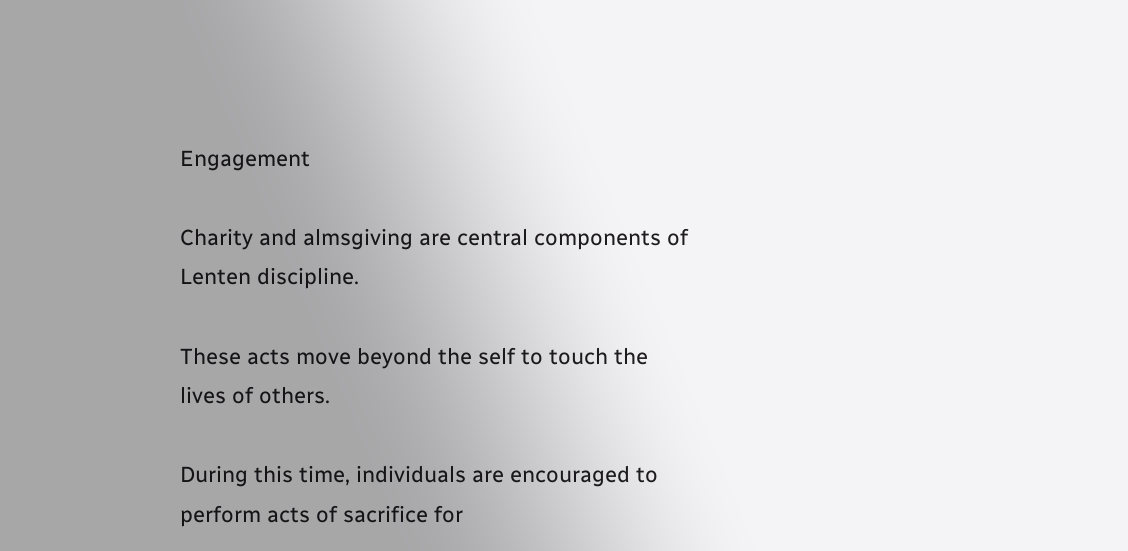Engagement

Charity and almsgiving are central components of Lenten discipline.

These acts move beyond the self to touch the lives of others.

During this time, individuals are encouraged to perform acts of sacrifice for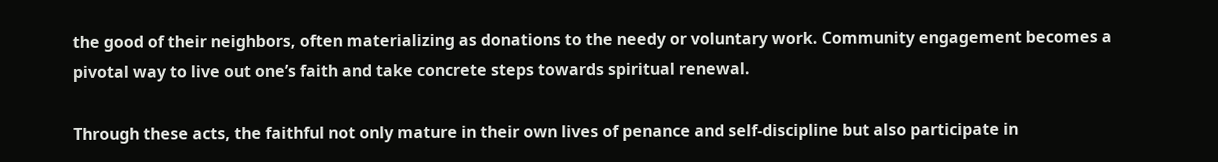the good of their neighbors, often materializing as donations to the needy or voluntary work. Community engagement becomes a pivotal way to live out one’s faith and take concrete steps towards spiritual renewal.

Through these acts, the faithful not only mature in their own lives of penance and self-discipline but also participate in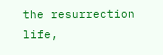the resurrection life,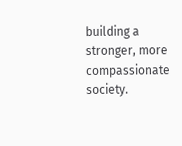building a stronger, more compassionate society.